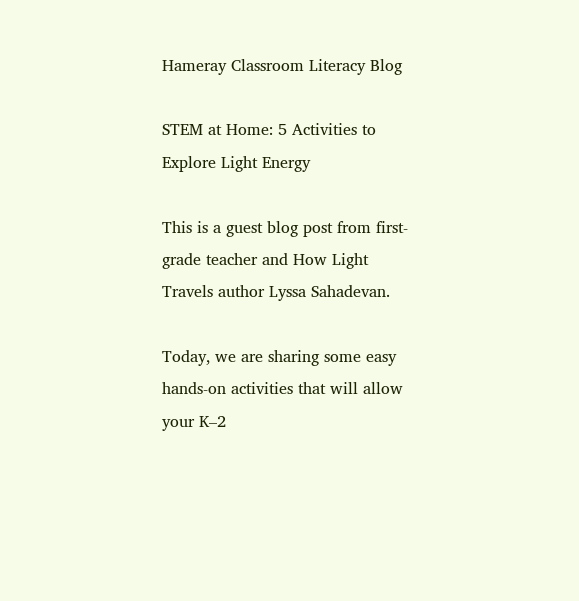Hameray Classroom Literacy Blog

STEM at Home: 5 Activities to Explore Light Energy

This is a guest blog post from first-grade teacher and How Light Travels author Lyssa Sahadevan.

Today, we are sharing some easy hands-on activities that will allow your K–2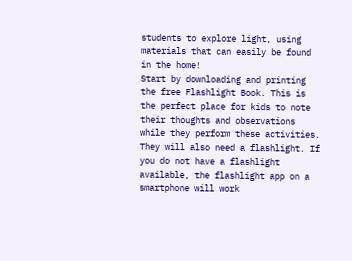students to explore light, using materials that can easily be found in the home!                                                                                                                                    Start by downloading and printing the free Flashlight Book. This is the perfect place for kids to note their thoughts and observations while they perform these activities. They will also need a flashlight. If you do not have a flashlight available, the flashlight app on a smartphone will work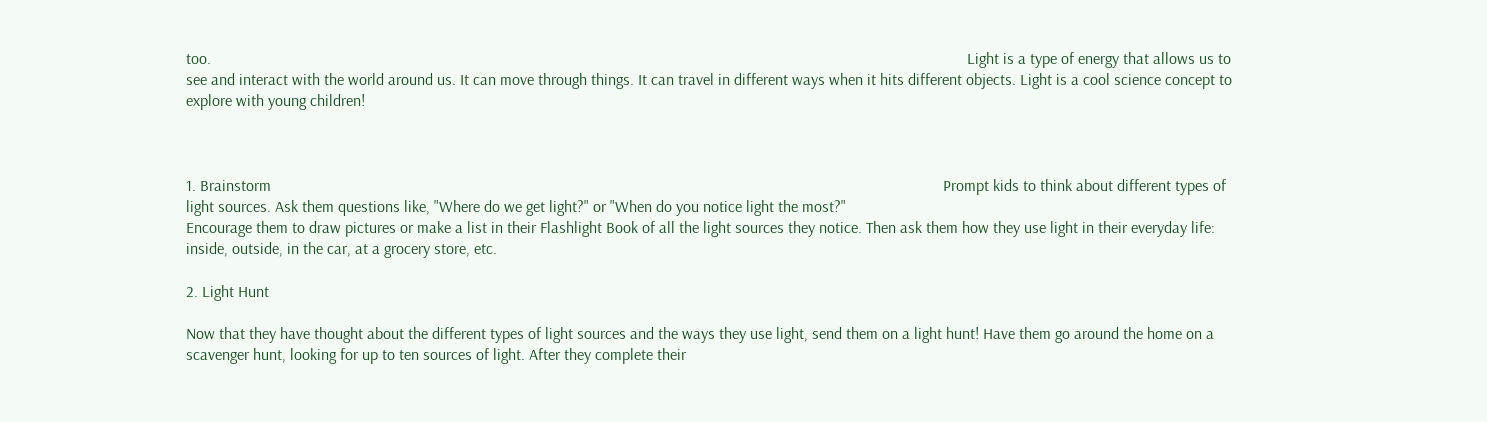too.                                                                                                                                                                                             Light is a type of energy that allows us to see and interact with the world around us. It can move through things. It can travel in different ways when it hits different objects. Light is a cool science concept to explore with young children!



1. Brainstorm                                                                                                                                                                        Prompt kids to think about different types of light sources. Ask them questions like, "Where do we get light?" or "When do you notice light the most?"                                                                                                                                                    Encourage them to draw pictures or make a list in their Flashlight Book of all the light sources they notice. Then ask them how they use light in their everyday life: inside, outside, in the car, at a grocery store, etc.

2. Light Hunt

Now that they have thought about the different types of light sources and the ways they use light, send them on a light hunt! Have them go around the home on a scavenger hunt, looking for up to ten sources of light. After they complete their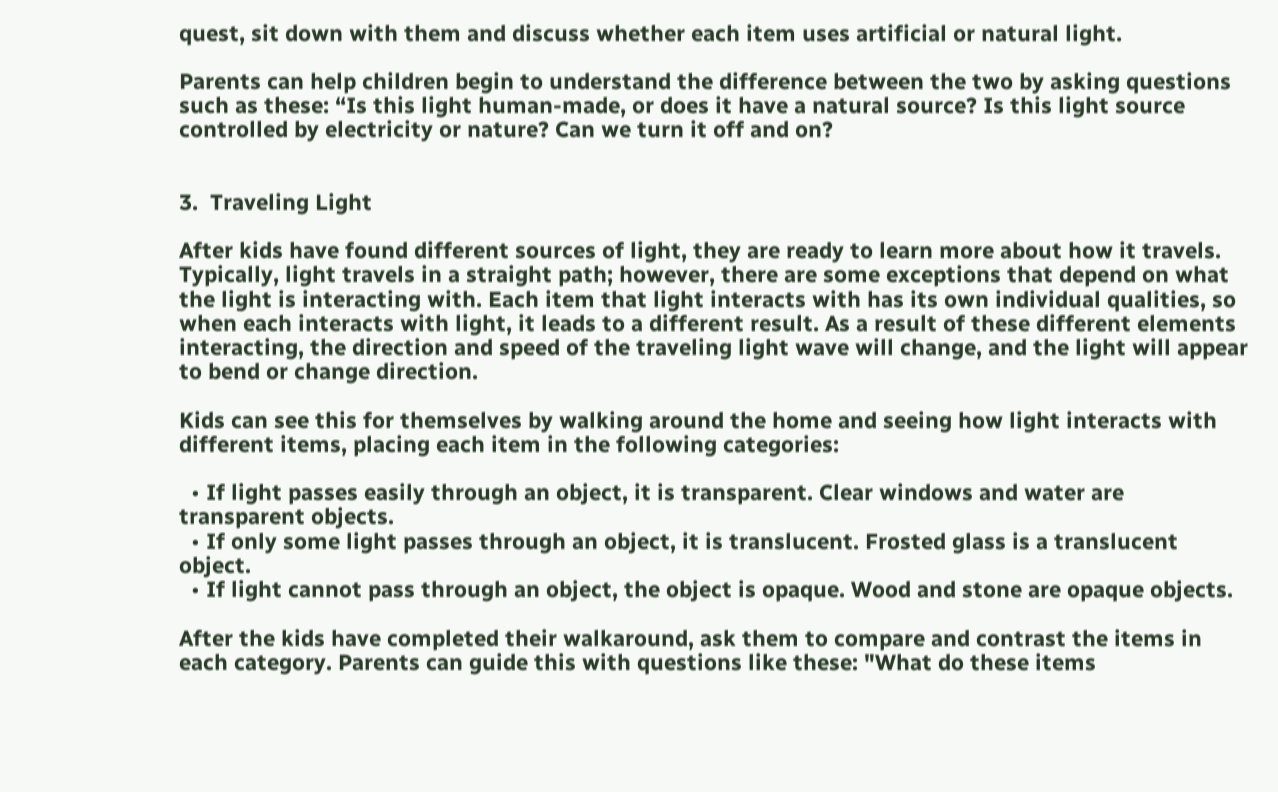quest, sit down with them and discuss whether each item uses artificial or natural light.

Parents can help children begin to understand the difference between the two by asking questions such as these: “Is this light human-made, or does it have a natural source? Is this light source controlled by electricity or nature? Can we turn it off and on?


3.  Traveling Light

After kids have found different sources of light, they are ready to learn more about how it travels. Typically, light travels in a straight path; however, there are some exceptions that depend on what the light is interacting with. Each item that light interacts with has its own individual qualities, so when each interacts with light, it leads to a different result. As a result of these different elements interacting, the direction and speed of the traveling light wave will change, and the light will appear to bend or change direction.

Kids can see this for themselves by walking around the home and seeing how light interacts with different items, placing each item in the following categories:

  • If light passes easily through an object, it is transparent. Clear windows and water are transparent objects.
  • If only some light passes through an object, it is translucent. Frosted glass is a translucent object.
  • If light cannot pass through an object, the object is opaque. Wood and stone are opaque objects.

After the kids have completed their walkaround, ask them to compare and contrast the items in each category. Parents can guide this with questions like these: "What do these items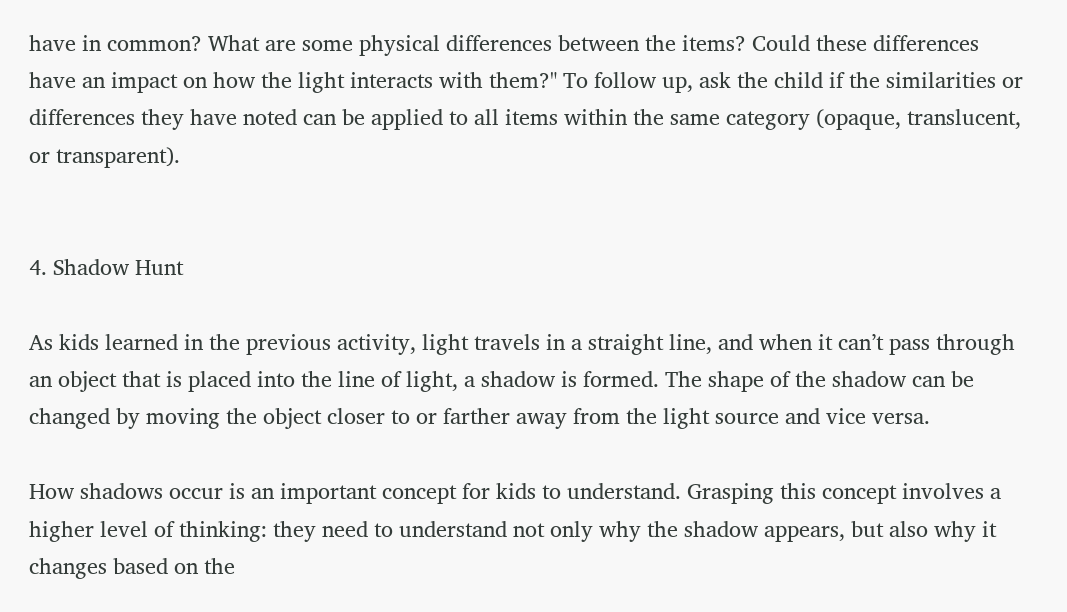have in common? What are some physical differences between the items? Could these differences have an impact on how the light interacts with them?" To follow up, ask the child if the similarities or differences they have noted can be applied to all items within the same category (opaque, translucent, or transparent).


4. Shadow Hunt

As kids learned in the previous activity, light travels in a straight line, and when it can’t pass through an object that is placed into the line of light, a shadow is formed. The shape of the shadow can be changed by moving the object closer to or farther away from the light source and vice versa.

How shadows occur is an important concept for kids to understand. Grasping this concept involves a higher level of thinking: they need to understand not only why the shadow appears, but also why it changes based on the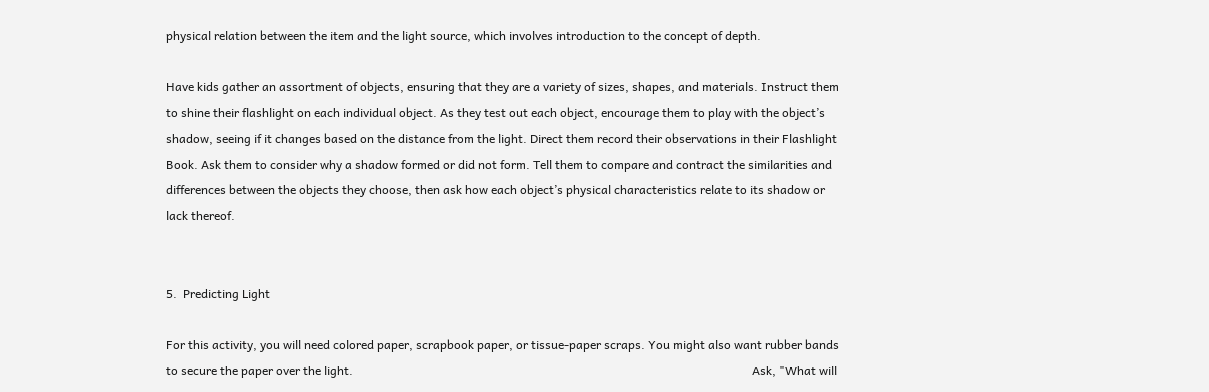physical relation between the item and the light source, which involves introduction to the concept of depth.

Have kids gather an assortment of objects, ensuring that they are a variety of sizes, shapes, and materials. Instruct them to shine their flashlight on each individual object. As they test out each object, encourage them to play with the object’s shadow, seeing if it changes based on the distance from the light. Direct them record their observations in their Flashlight Book. Ask them to consider why a shadow formed or did not form. Tell them to compare and contract the similarities and differences between the objects they choose, then ask how each object’s physical characteristics relate to its shadow or lack thereof.


5.  Predicting Light

For this activity, you will need colored paper, scrapbook paper, or tissue-paper scraps. You might also want rubber bands to secure the paper over the light.                                                                                                                                     Ask, "What will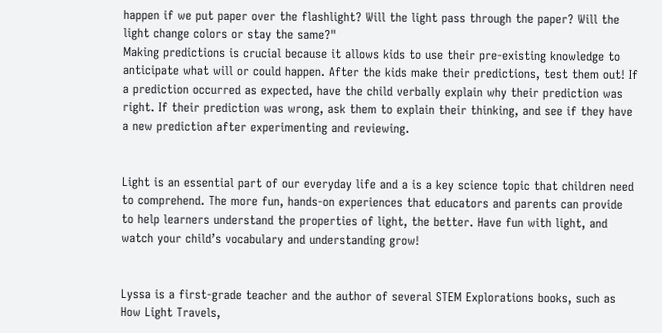happen if we put paper over the flashlight? Will the light pass through the paper? Will the light change colors or stay the same?"                                                                                                                                                                  Making predictions is crucial because it allows kids to use their pre-existing knowledge to anticipate what will or could happen. After the kids make their predictions, test them out! If a prediction occurred as expected, have the child verbally explain why their prediction was right. If their prediction was wrong, ask them to explain their thinking, and see if they have a new prediction after experimenting and reviewing.


Light is an essential part of our everyday life and a is a key science topic that children need to comprehend. The more fun, hands-on experiences that educators and parents can provide to help learners understand the properties of light, the better. Have fun with light, and watch your child’s vocabulary and understanding grow!


Lyssa is a first-grade teacher and the author of several STEM Explorations books, such as How Light Travels,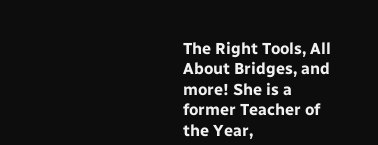The Right Tools, All About Bridges, and more! She is a former Teacher of the Year,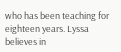who has been teaching for eighteen years. Lyssa believes in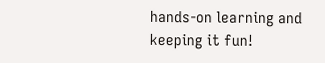hands-on learning and keeping it fun!